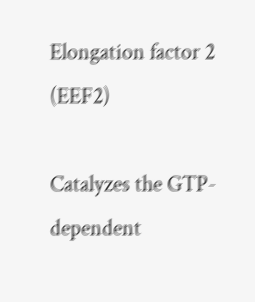Elongation factor 2 (EEF2)

Catalyzes the GTP-dependent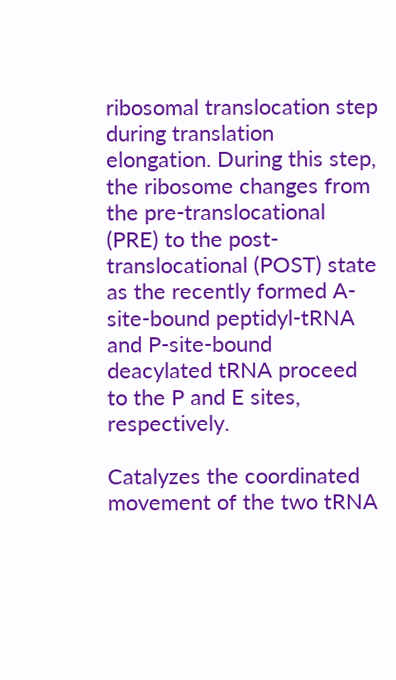ribosomal translocation step during translation elongation. During this step, the ribosome changes from the pre-translocational (PRE) to the post- translocational (POST) state as the recently formed A-site-bound peptidyl-tRNA and P-site-bound deacylated tRNA proceed to the P and E sites, respectively.

Catalyzes the coordinated movement of the two tRNA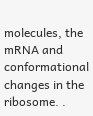molecules, the mRNA and conformational changes in the ribosome. .